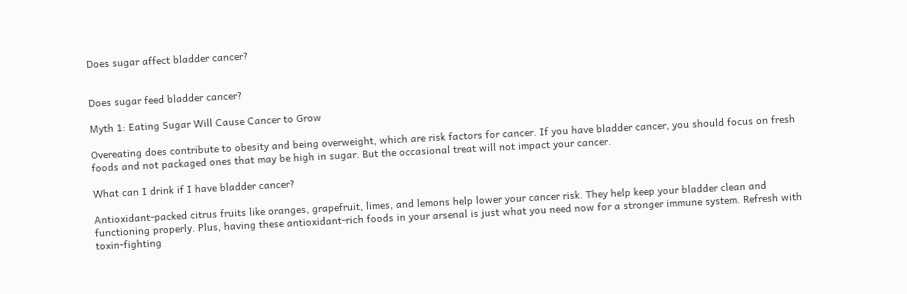Does sugar affect bladder cancer?


Does sugar feed bladder cancer?

Myth 1: Eating Sugar Will Cause Cancer to Grow

Overeating does contribute to obesity and being overweight, which are risk factors for cancer. If you have bladder cancer, you should focus on fresh foods and not packaged ones that may be high in sugar. But the occasional treat will not impact your cancer.

What can I drink if I have bladder cancer?

Antioxidant-packed citrus fruits like oranges, grapefruit, limes, and lemons help lower your cancer risk. They help keep your bladder clean and functioning properly. Plus, having these antioxidant-rich foods in your arsenal is just what you need now for a stronger immune system. Refresh with toxin-fighting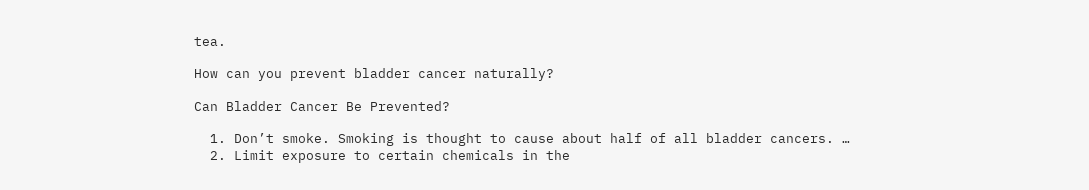tea.

How can you prevent bladder cancer naturally?

Can Bladder Cancer Be Prevented?

  1. Don’t smoke. Smoking is thought to cause about half of all bladder cancers. …
  2. Limit exposure to certain chemicals in the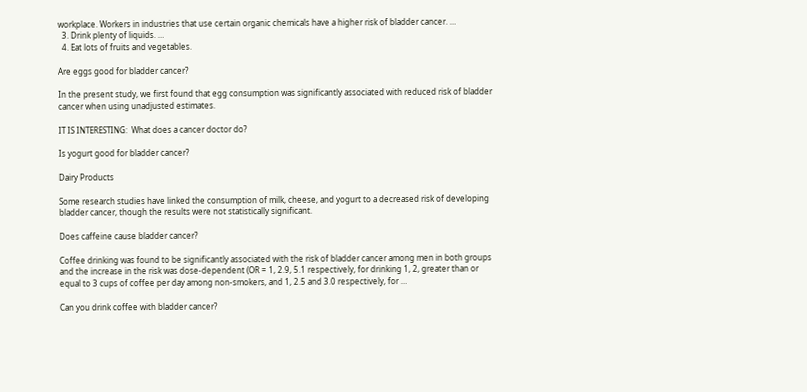workplace. Workers in industries that use certain organic chemicals have a higher risk of bladder cancer. …
  3. Drink plenty of liquids. …
  4. Eat lots of fruits and vegetables.

Are eggs good for bladder cancer?

In the present study, we first found that egg consumption was significantly associated with reduced risk of bladder cancer when using unadjusted estimates.

IT IS INTERESTING:  What does a cancer doctor do?

Is yogurt good for bladder cancer?

Dairy Products

Some research studies have linked the consumption of milk, cheese, and yogurt to a decreased risk of developing bladder cancer, though the results were not statistically significant.

Does caffeine cause bladder cancer?

Coffee drinking was found to be significantly associated with the risk of bladder cancer among men in both groups and the increase in the risk was dose-dependent (OR = 1, 2.9, 5.1 respectively, for drinking 1, 2, greater than or equal to 3 cups of coffee per day among non-smokers, and 1, 2.5 and 3.0 respectively, for …

Can you drink coffee with bladder cancer?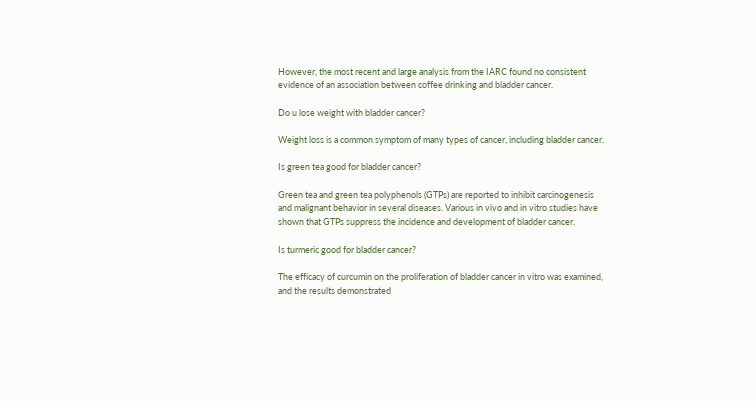However, the most recent and large analysis from the IARC found no consistent evidence of an association between coffee drinking and bladder cancer.

Do u lose weight with bladder cancer?

Weight loss is a common symptom of many types of cancer, including bladder cancer.

Is green tea good for bladder cancer?

Green tea and green tea polyphenols (GTPs) are reported to inhibit carcinogenesis and malignant behavior in several diseases. Various in vivo and in vitro studies have shown that GTPs suppress the incidence and development of bladder cancer.

Is turmeric good for bladder cancer?

The efficacy of curcumin on the proliferation of bladder cancer in vitro was examined, and the results demonstrated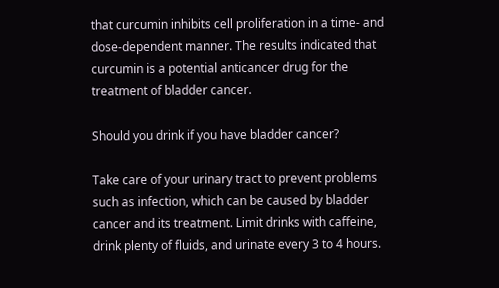that curcumin inhibits cell proliferation in a time- and dose-dependent manner. The results indicated that curcumin is a potential anticancer drug for the treatment of bladder cancer.

Should you drink if you have bladder cancer?

Take care of your urinary tract to prevent problems such as infection, which can be caused by bladder cancer and its treatment. Limit drinks with caffeine, drink plenty of fluids, and urinate every 3 to 4 hours.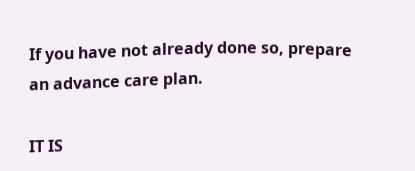If you have not already done so, prepare an advance care plan.

IT IS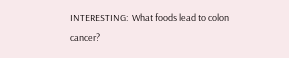INTERESTING:  What foods lead to colon cancer?